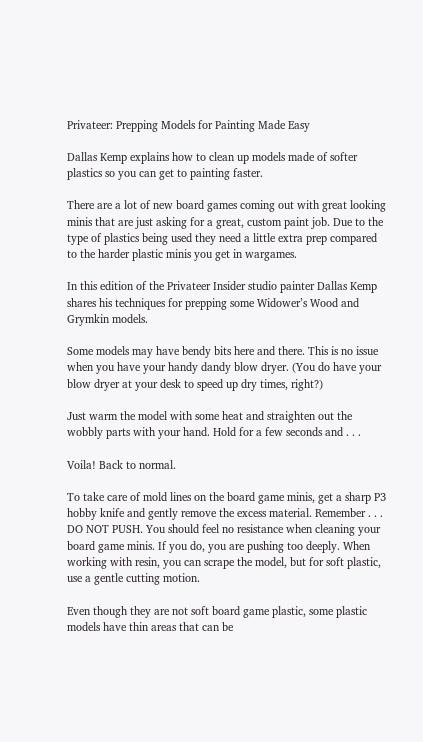Privateer: Prepping Models for Painting Made Easy

Dallas Kemp explains how to clean up models made of softer plastics so you can get to painting faster.

There are a lot of new board games coming out with great looking minis that are just asking for a great, custom paint job. Due to the type of plastics being used they need a little extra prep compared to the harder plastic minis you get in wargames.

In this edition of the Privateer Insider studio painter Dallas Kemp shares his techniques for prepping some Widower’s Wood and Grymkin models.

Some models may have bendy bits here and there. This is no issue when you have your handy dandy blow dryer. (You do have your blow dryer at your desk to speed up dry times, right?)

Just warm the model with some heat and straighten out the wobbly parts with your hand. Hold for a few seconds and . . .

Voila! Back to normal.

To take care of mold lines on the board game minis, get a sharp P3 hobby knife and gently remove the excess material. Remember . . . DO NOT PUSH. You should feel no resistance when cleaning your board game minis. If you do, you are pushing too deeply. When working with resin, you can scrape the model, but for soft plastic, use a gentle cutting motion.

Even though they are not soft board game plastic, some plastic models have thin areas that can be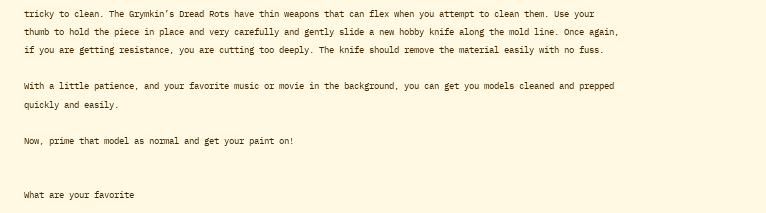tricky to clean. The Grymkin’s Dread Rots have thin weapons that can flex when you attempt to clean them. Use your thumb to hold the piece in place and very carefully and gently slide a new hobby knife along the mold line. Once again, if you are getting resistance, you are cutting too deeply. The knife should remove the material easily with no fuss.

With a little patience, and your favorite music or movie in the background, you can get you models cleaned and prepped quickly and easily.

Now, prime that model as normal and get your paint on!


What are your favorite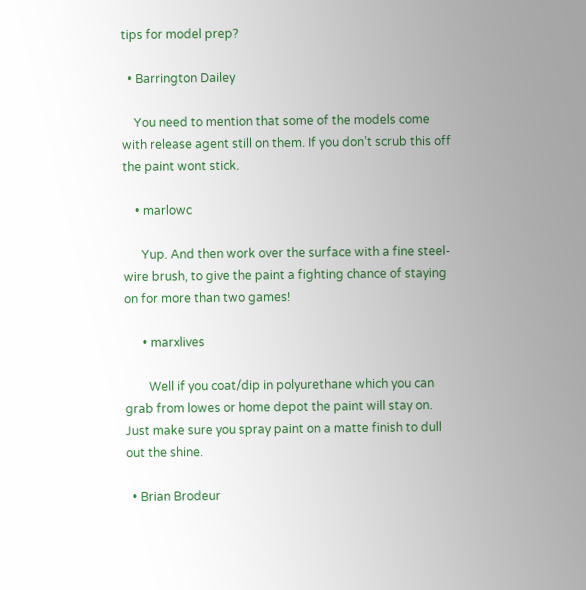tips for model prep?

  • Barrington Dailey

    You need to mention that some of the models come with release agent still on them. If you don’t scrub this off the paint wont stick.

    • marlowc

      Yup. And then work over the surface with a fine steel-wire brush, to give the paint a fighting chance of staying on for more than two games!

      • marxlives

        Well if you coat/dip in polyurethane which you can grab from lowes or home depot the paint will stay on. Just make sure you spray paint on a matte finish to dull out the shine.

  • Brian Brodeur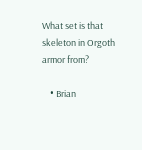What set is that skeleton in Orgoth armor from?

    • Brian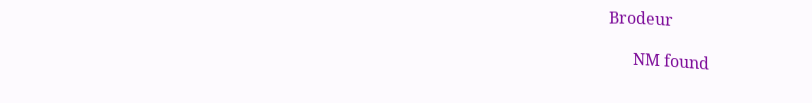Brodeur

      NM found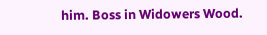him. Boss in Widowers Wood.